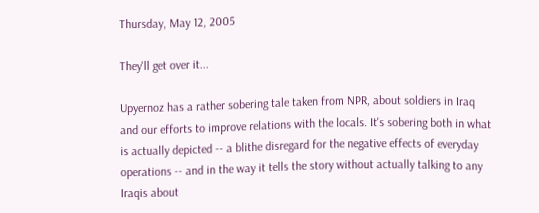Thursday, May 12, 2005

They'll get over it...

Upyernoz has a rather sobering tale taken from NPR, about soldiers in Iraq and our efforts to improve relations with the locals. It's sobering both in what is actually depicted -- a blithe disregard for the negative effects of everyday operations -- and in the way it tells the story without actually talking to any Iraqis about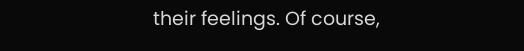their feelings. Of course,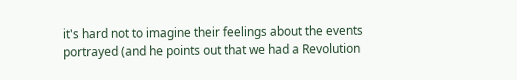it's hard not to imagine their feelings about the events portrayed (and he points out that we had a Revolution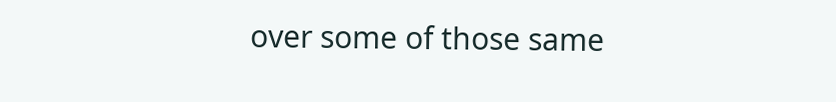over some of those same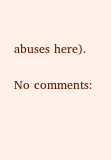abuses here).

No comments: